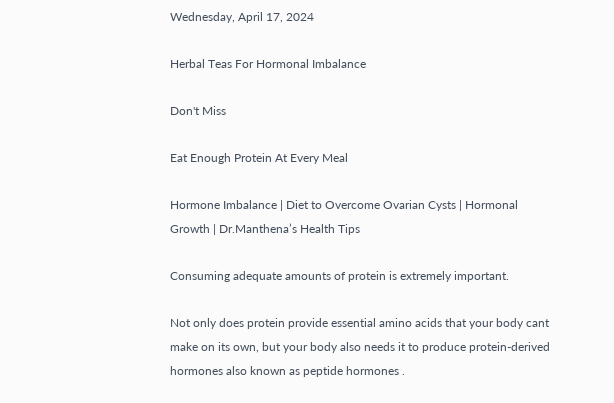Wednesday, April 17, 2024

Herbal Teas For Hormonal Imbalance

Don't Miss

Eat Enough Protein At Every Meal

Hormone Imbalance | Diet to Overcome Ovarian Cysts | Hormonal Growth | Dr.Manthena’s Health Tips

Consuming adequate amounts of protein is extremely important.

Not only does protein provide essential amino acids that your body cant make on its own, but your body also needs it to produce protein-derived hormones also known as peptide hormones .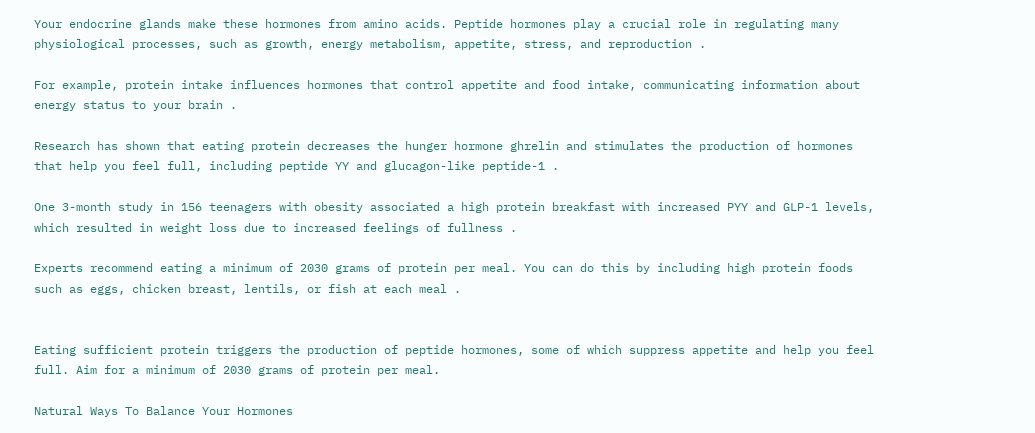Your endocrine glands make these hormones from amino acids. Peptide hormones play a crucial role in regulating many physiological processes, such as growth, energy metabolism, appetite, stress, and reproduction .

For example, protein intake influences hormones that control appetite and food intake, communicating information about energy status to your brain .

Research has shown that eating protein decreases the hunger hormone ghrelin and stimulates the production of hormones that help you feel full, including peptide YY and glucagon-like peptide-1 .

One 3-month study in 156 teenagers with obesity associated a high protein breakfast with increased PYY and GLP-1 levels, which resulted in weight loss due to increased feelings of fullness .

Experts recommend eating a minimum of 2030 grams of protein per meal. You can do this by including high protein foods such as eggs, chicken breast, lentils, or fish at each meal .


Eating sufficient protein triggers the production of peptide hormones, some of which suppress appetite and help you feel full. Aim for a minimum of 2030 grams of protein per meal.

Natural Ways To Balance Your Hormones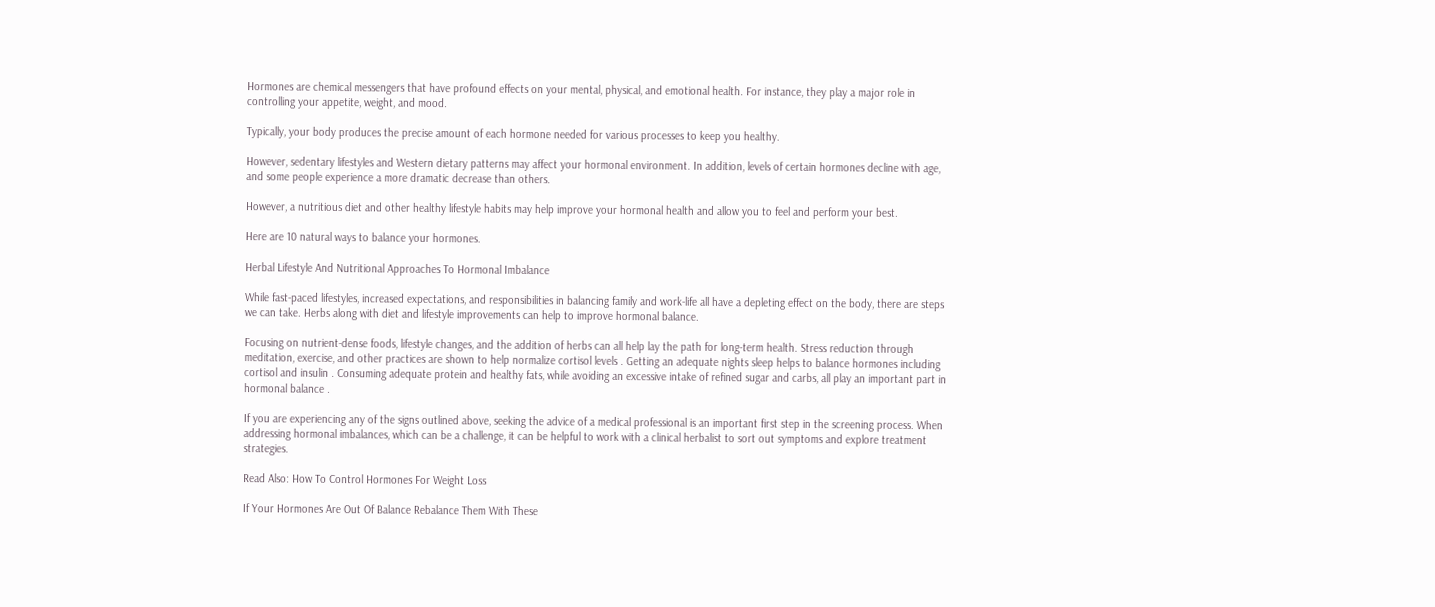Hormones are chemical messengers that have profound effects on your mental, physical, and emotional health. For instance, they play a major role in controlling your appetite, weight, and mood.

Typically, your body produces the precise amount of each hormone needed for various processes to keep you healthy.

However, sedentary lifestyles and Western dietary patterns may affect your hormonal environment. In addition, levels of certain hormones decline with age, and some people experience a more dramatic decrease than others.

However, a nutritious diet and other healthy lifestyle habits may help improve your hormonal health and allow you to feel and perform your best.

Here are 10 natural ways to balance your hormones.

Herbal Lifestyle And Nutritional Approaches To Hormonal Imbalance

While fast-paced lifestyles, increased expectations, and responsibilities in balancing family and work-life all have a depleting effect on the body, there are steps we can take. Herbs along with diet and lifestyle improvements can help to improve hormonal balance.

Focusing on nutrient-dense foods, lifestyle changes, and the addition of herbs can all help lay the path for long-term health. Stress reduction through meditation, exercise, and other practices are shown to help normalize cortisol levels . Getting an adequate nights sleep helps to balance hormones including cortisol and insulin . Consuming adequate protein and healthy fats, while avoiding an excessive intake of refined sugar and carbs, all play an important part in hormonal balance .

If you are experiencing any of the signs outlined above, seeking the advice of a medical professional is an important first step in the screening process. When addressing hormonal imbalances, which can be a challenge, it can be helpful to work with a clinical herbalist to sort out symptoms and explore treatment strategies.

Read Also: How To Control Hormones For Weight Loss

If Your Hormones Are Out Of Balance Rebalance Them With These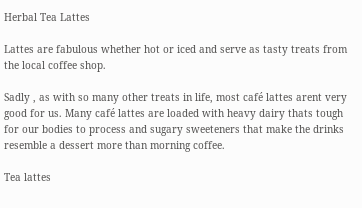Herbal Tea Lattes

Lattes are fabulous whether hot or iced and serve as tasty treats from the local coffee shop.

Sadly , as with so many other treats in life, most café lattes arent very good for us. Many café lattes are loaded with heavy dairy thats tough for our bodies to process and sugary sweeteners that make the drinks resemble a dessert more than morning coffee.

Tea lattes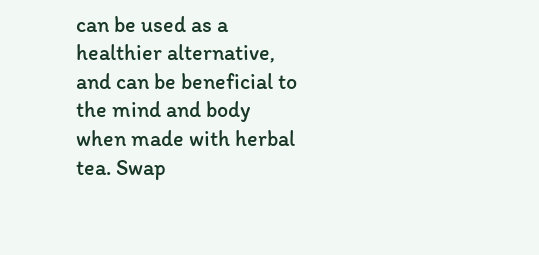can be used as a healthier alternative, and can be beneficial to the mind and body when made with herbal tea. Swap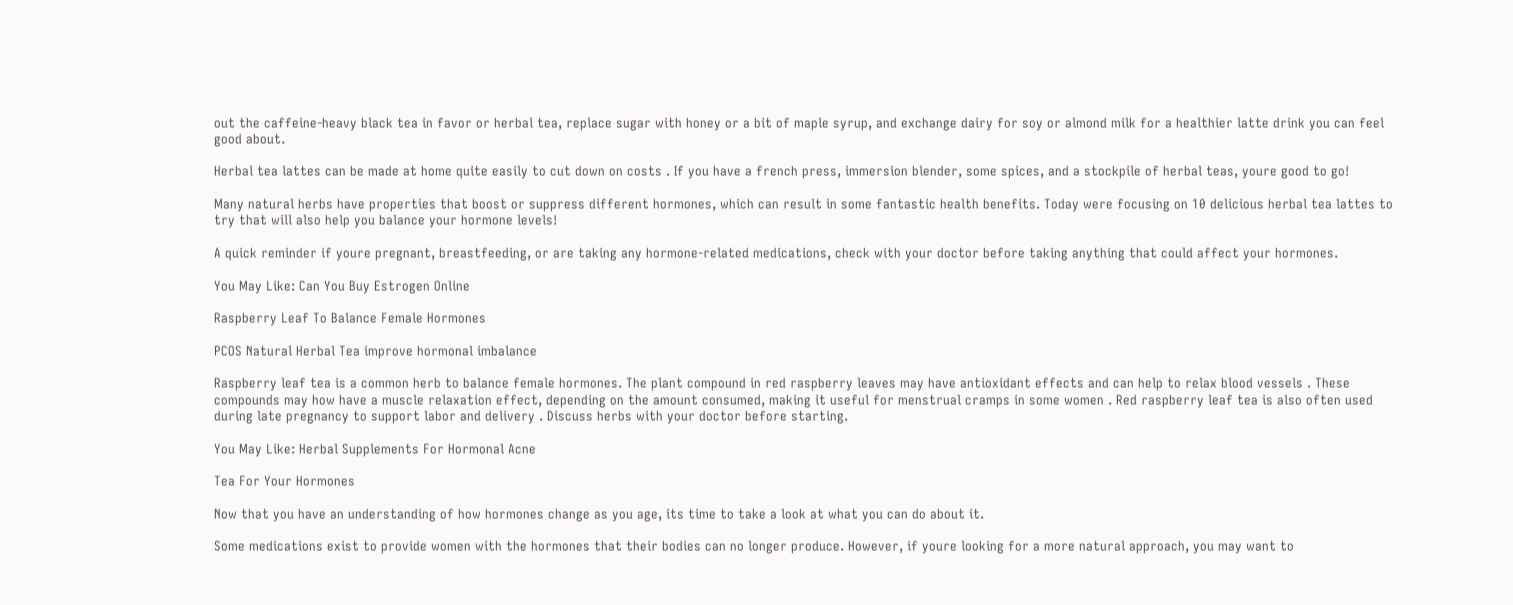out the caffeine-heavy black tea in favor or herbal tea, replace sugar with honey or a bit of maple syrup, and exchange dairy for soy or almond milk for a healthier latte drink you can feel good about.

Herbal tea lattes can be made at home quite easily to cut down on costs . If you have a french press, immersion blender, some spices, and a stockpile of herbal teas, youre good to go!

Many natural herbs have properties that boost or suppress different hormones, which can result in some fantastic health benefits. Today were focusing on 10 delicious herbal tea lattes to try that will also help you balance your hormone levels!

A quick reminder if youre pregnant, breastfeeding, or are taking any hormone-related medications, check with your doctor before taking anything that could affect your hormones.

You May Like: Can You Buy Estrogen Online

Raspberry Leaf To Balance Female Hormones

PCOS Natural Herbal Tea improve hormonal imbalance

Raspberry leaf tea is a common herb to balance female hormones. The plant compound in red raspberry leaves may have antioxidant effects and can help to relax blood vessels . These compounds may how have a muscle relaxation effect, depending on the amount consumed, making it useful for menstrual cramps in some women . Red raspberry leaf tea is also often used during late pregnancy to support labor and delivery . Discuss herbs with your doctor before starting.

You May Like: Herbal Supplements For Hormonal Acne

Tea For Your Hormones

Now that you have an understanding of how hormones change as you age, its time to take a look at what you can do about it.

Some medications exist to provide women with the hormones that their bodies can no longer produce. However, if youre looking for a more natural approach, you may want to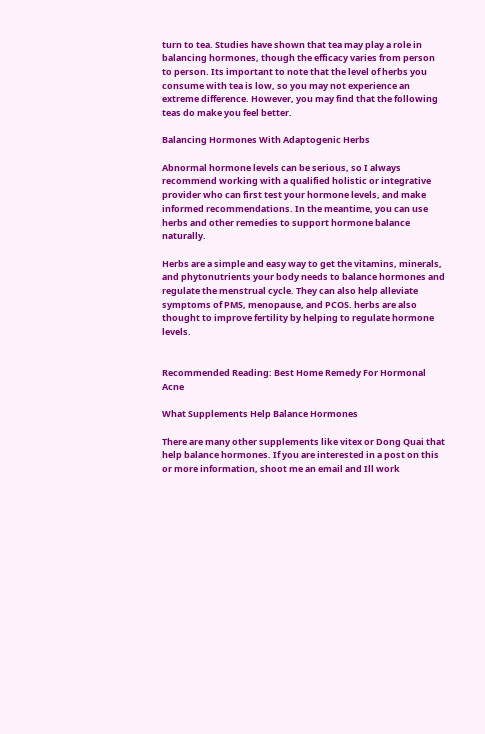turn to tea. Studies have shown that tea may play a role in balancing hormones, though the efficacy varies from person to person. Its important to note that the level of herbs you consume with tea is low, so you may not experience an extreme difference. However, you may find that the following teas do make you feel better.

Balancing Hormones With Adaptogenic Herbs

Abnormal hormone levels can be serious, so I always recommend working with a qualified holistic or integrative provider who can first test your hormone levels, and make informed recommendations. In the meantime, you can use herbs and other remedies to support hormone balance naturally.

Herbs are a simple and easy way to get the vitamins, minerals, and phytonutrients your body needs to balance hormones and regulate the menstrual cycle. They can also help alleviate symptoms of PMS, menopause, and PCOS. herbs are also thought to improve fertility by helping to regulate hormone levels.


Recommended Reading: Best Home Remedy For Hormonal Acne

What Supplements Help Balance Hormones

There are many other supplements like vitex or Dong Quai that help balance hormones. If you are interested in a post on this or more information, shoot me an email and Ill work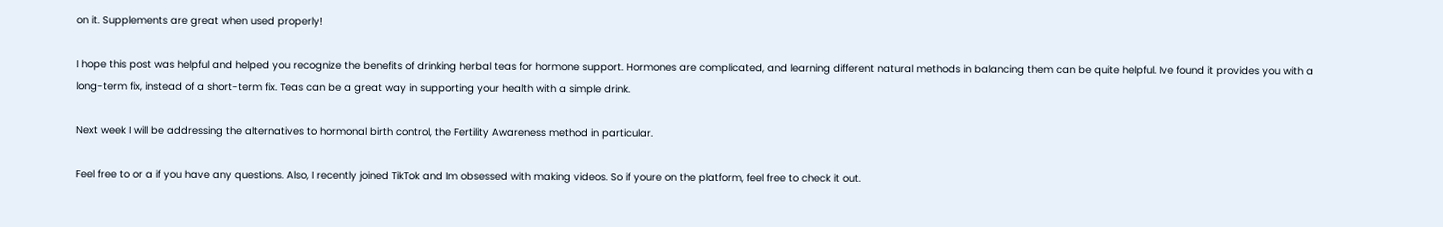on it. Supplements are great when used properly!

I hope this post was helpful and helped you recognize the benefits of drinking herbal teas for hormone support. Hormones are complicated, and learning different natural methods in balancing them can be quite helpful. Ive found it provides you with a long-term fix, instead of a short-term fix. Teas can be a great way in supporting your health with a simple drink.

Next week I will be addressing the alternatives to hormonal birth control, the Fertility Awareness method in particular.

Feel free to or a if you have any questions. Also, I recently joined TikTok and Im obsessed with making videos. So if youre on the platform, feel free to check it out.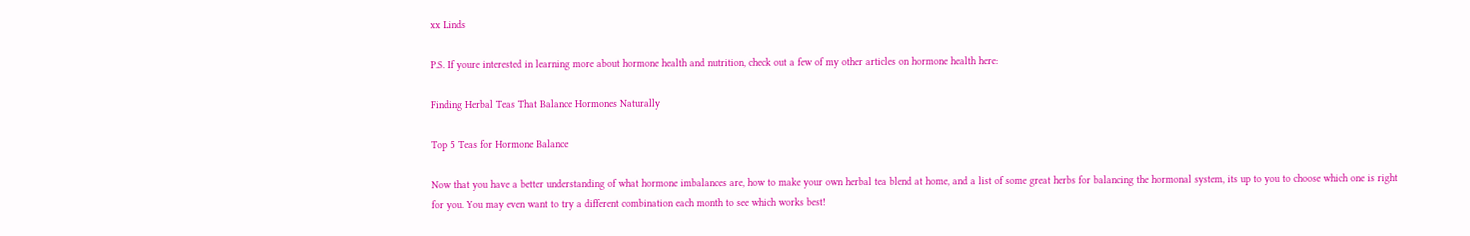xx Linds

P.S. If youre interested in learning more about hormone health and nutrition, check out a few of my other articles on hormone health here:

Finding Herbal Teas That Balance Hormones Naturally

Top 5 Teas for Hormone Balance

Now that you have a better understanding of what hormone imbalances are, how to make your own herbal tea blend at home, and a list of some great herbs for balancing the hormonal system, its up to you to choose which one is right for you. You may even want to try a different combination each month to see which works best!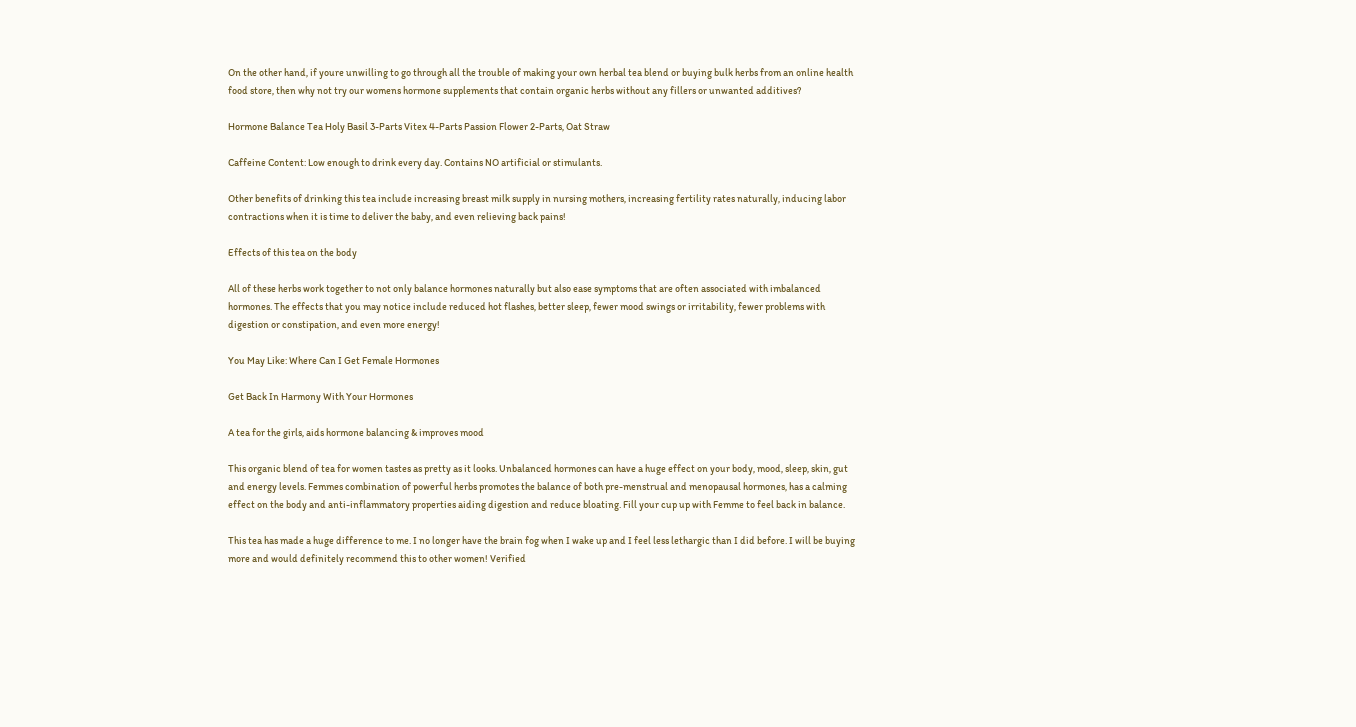On the other hand, if youre unwilling to go through all the trouble of making your own herbal tea blend or buying bulk herbs from an online health food store, then why not try our womens hormone supplements that contain organic herbs without any fillers or unwanted additives?

Hormone Balance Tea Holy Basil 3-Parts Vitex 4-Parts Passion Flower 2-Parts, Oat Straw

Caffeine Content: Low enough to drink every day. Contains NO artificial or stimulants.

Other benefits of drinking this tea include increasing breast milk supply in nursing mothers, increasing fertility rates naturally, inducing labor contractions when it is time to deliver the baby, and even relieving back pains!

Effects of this tea on the body

All of these herbs work together to not only balance hormones naturally but also ease symptoms that are often associated with imbalanced hormones. The effects that you may notice include reduced hot flashes, better sleep, fewer mood swings or irritability, fewer problems with digestion or constipation, and even more energy!

You May Like: Where Can I Get Female Hormones

Get Back In Harmony With Your Hormones

A tea for the girls, aids hormone balancing & improves mood

This organic blend of tea for women tastes as pretty as it looks. Unbalanced hormones can have a huge effect on your body, mood, sleep, skin, gut and energy levels. Femmes combination of powerful herbs promotes the balance of both pre-menstrual and menopausal hormones, has a calming effect on the body and anti-inflammatory properties aiding digestion and reduce bloating. Fill your cup up with Femme to feel back in balance.

This tea has made a huge difference to me. I no longer have the brain fog when I wake up and I feel less lethargic than I did before. I will be buying more and would definitely recommend this to other women! Verified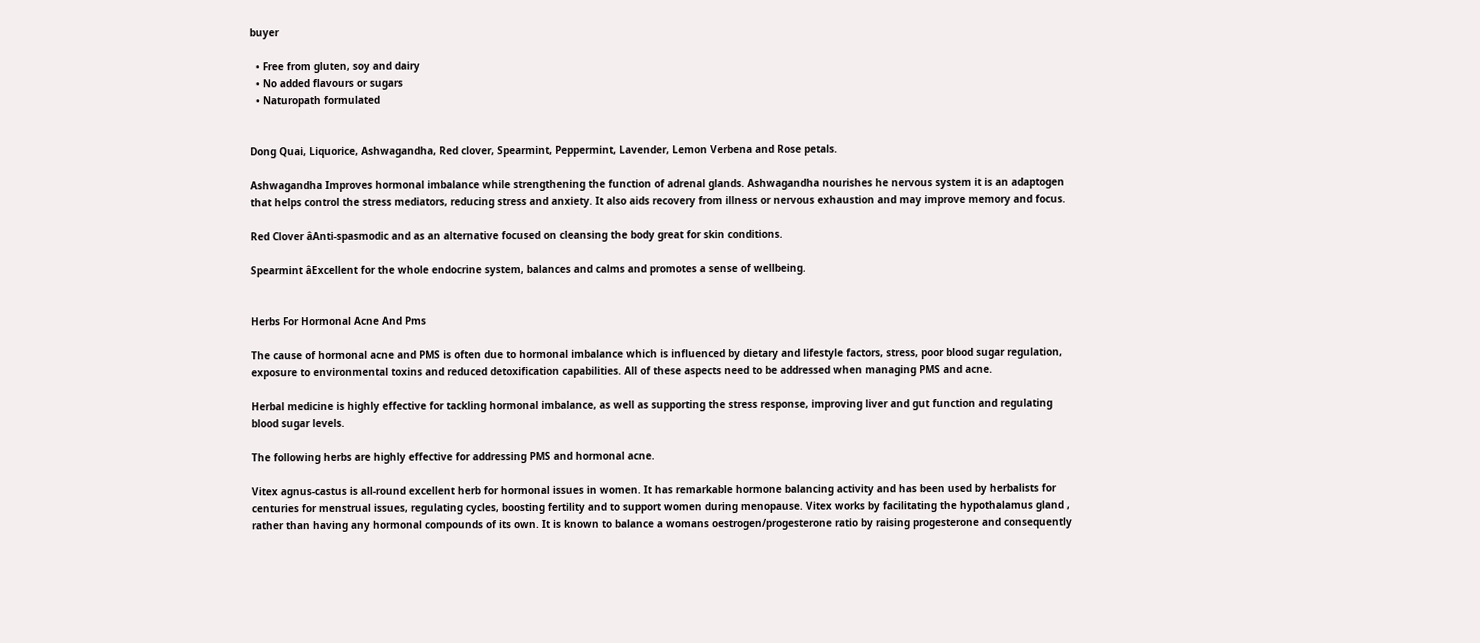buyer

  • Free from gluten, soy and dairy
  • No added flavours or sugars
  • Naturopath formulated


Dong Quai, Liquorice, Ashwagandha, Red clover, Spearmint, Peppermint, Lavender, Lemon Verbena and Rose petals.

Ashwagandha Improves hormonal imbalance while strengthening the function of adrenal glands. Ashwagandha nourishes he nervous system it is an adaptogen that helps control the stress mediators, reducing stress and anxiety. It also aids recovery from illness or nervous exhaustion and may improve memory and focus.

Red Clover âAnti-spasmodic and as an alternative focused on cleansing the body great for skin conditions.

Spearmint âExcellent for the whole endocrine system, balances and calms and promotes a sense of wellbeing.


Herbs For Hormonal Acne And Pms

The cause of hormonal acne and PMS is often due to hormonal imbalance which is influenced by dietary and lifestyle factors, stress, poor blood sugar regulation, exposure to environmental toxins and reduced detoxification capabilities. All of these aspects need to be addressed when managing PMS and acne.

Herbal medicine is highly effective for tackling hormonal imbalance, as well as supporting the stress response, improving liver and gut function and regulating blood sugar levels.

The following herbs are highly effective for addressing PMS and hormonal acne.

Vitex agnus-castus is all-round excellent herb for hormonal issues in women. It has remarkable hormone balancing activity and has been used by herbalists for centuries for menstrual issues, regulating cycles, boosting fertility and to support women during menopause. Vitex works by facilitating the hypothalamus gland , rather than having any hormonal compounds of its own. It is known to balance a womans oestrogen/progesterone ratio by raising progesterone and consequently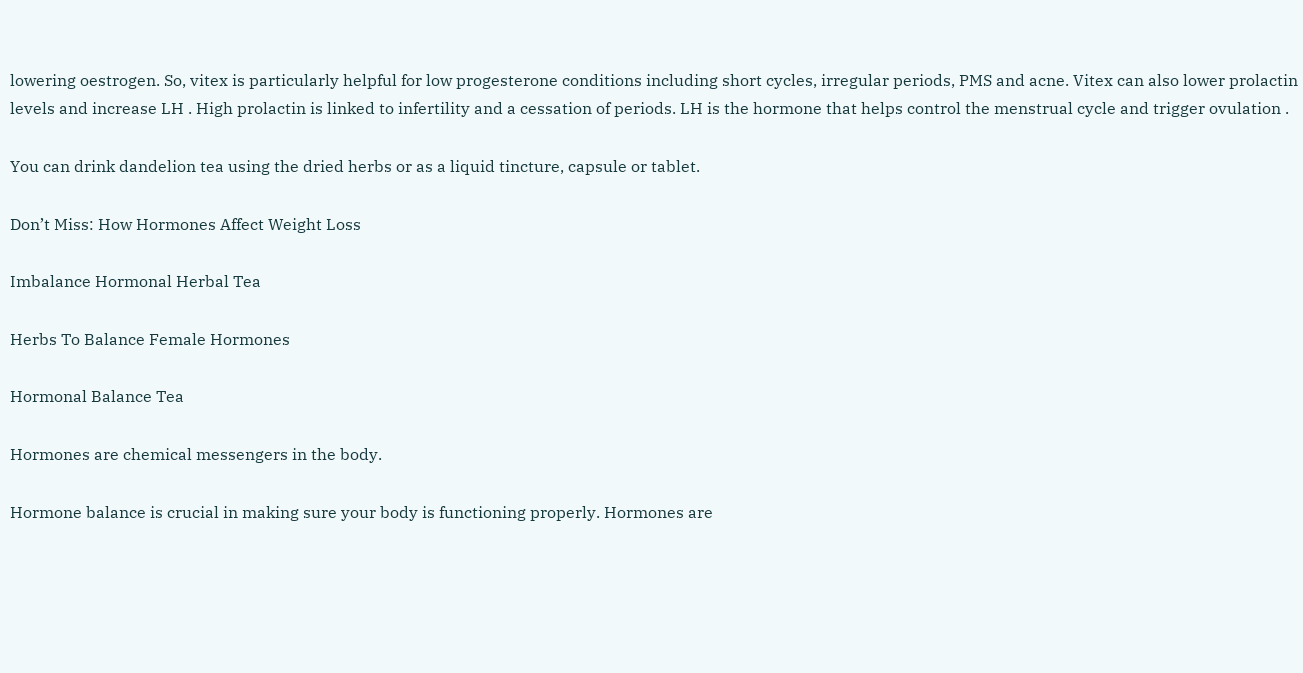lowering oestrogen. So, vitex is particularly helpful for low progesterone conditions including short cycles, irregular periods, PMS and acne. Vitex can also lower prolactin levels and increase LH . High prolactin is linked to infertility and a cessation of periods. LH is the hormone that helps control the menstrual cycle and trigger ovulation .

You can drink dandelion tea using the dried herbs or as a liquid tincture, capsule or tablet.

Don’t Miss: How Hormones Affect Weight Loss

Imbalance Hormonal Herbal Tea

Herbs To Balance Female Hormones

Hormonal Balance Tea

Hormones are chemical messengers in the body.

Hormone balance is crucial in making sure your body is functioning properly. Hormones are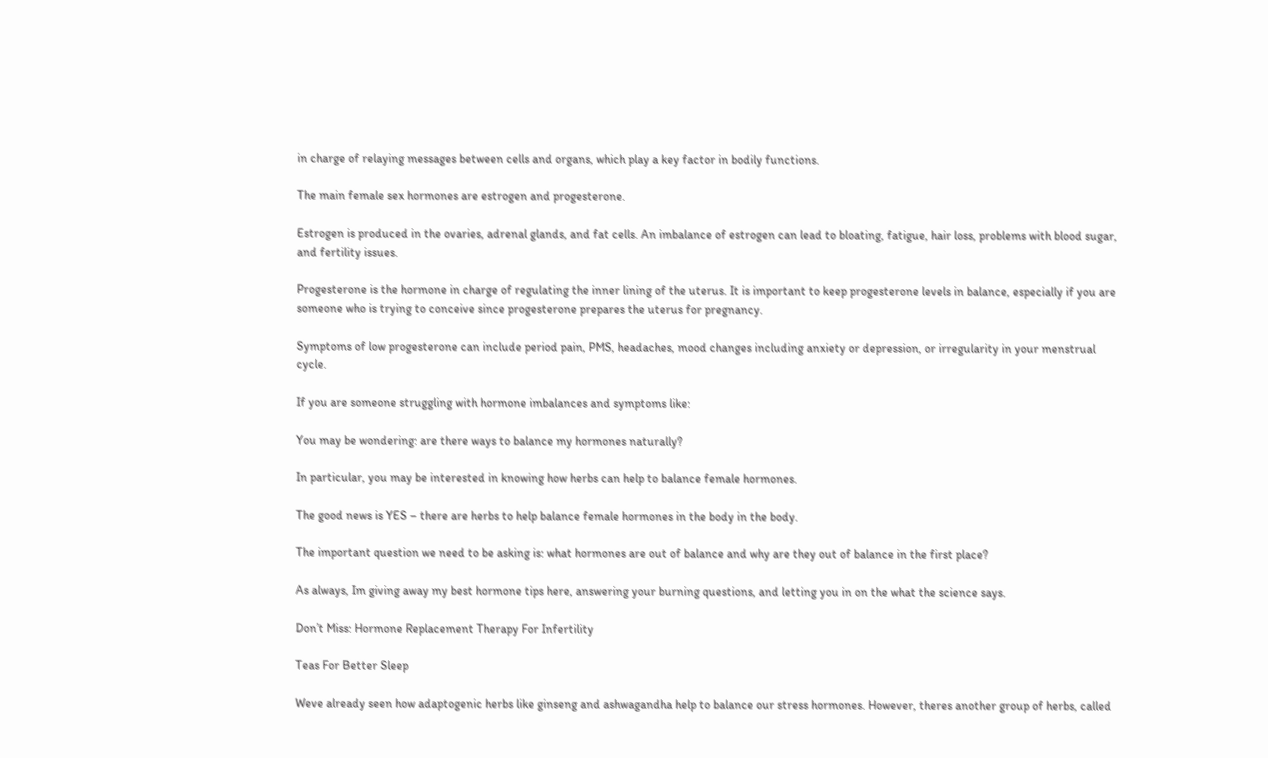in charge of relaying messages between cells and organs, which play a key factor in bodily functions.

The main female sex hormones are estrogen and progesterone.

Estrogen is produced in the ovaries, adrenal glands, and fat cells. An imbalance of estrogen can lead to bloating, fatigue, hair loss, problems with blood sugar, and fertility issues.

Progesterone is the hormone in charge of regulating the inner lining of the uterus. It is important to keep progesterone levels in balance, especially if you are someone who is trying to conceive since progesterone prepares the uterus for pregnancy.

Symptoms of low progesterone can include period pain, PMS, headaches, mood changes including anxiety or depression, or irregularity in your menstrual cycle.

If you are someone struggling with hormone imbalances and symptoms like:

You may be wondering: are there ways to balance my hormones naturally?

In particular, you may be interested in knowing how herbs can help to balance female hormones.

The good news is YES – there are herbs to help balance female hormones in the body in the body.

The important question we need to be asking is: what hormones are out of balance and why are they out of balance in the first place?

As always, Im giving away my best hormone tips here, answering your burning questions, and letting you in on the what the science says.

Don’t Miss: Hormone Replacement Therapy For Infertility

Teas For Better Sleep

Weve already seen how adaptogenic herbs like ginseng and ashwagandha help to balance our stress hormones. However, theres another group of herbs, called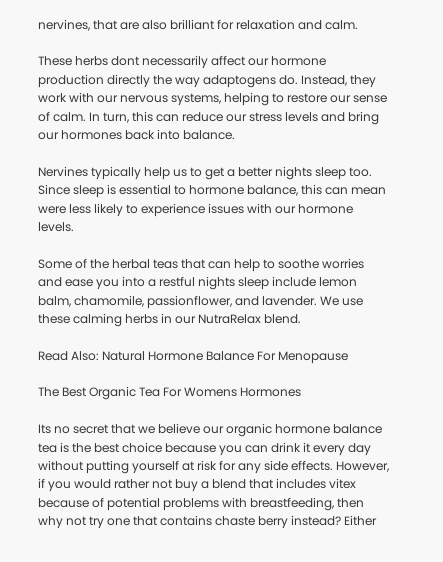nervines, that are also brilliant for relaxation and calm.

These herbs dont necessarily affect our hormone production directly the way adaptogens do. Instead, they work with our nervous systems, helping to restore our sense of calm. In turn, this can reduce our stress levels and bring our hormones back into balance.

Nervines typically help us to get a better nights sleep too. Since sleep is essential to hormone balance, this can mean were less likely to experience issues with our hormone levels.

Some of the herbal teas that can help to soothe worries and ease you into a restful nights sleep include lemon balm, chamomile, passionflower, and lavender. We use these calming herbs in our NutraRelax blend.

Read Also: Natural Hormone Balance For Menopause

The Best Organic Tea For Womens Hormones

Its no secret that we believe our organic hormone balance tea is the best choice because you can drink it every day without putting yourself at risk for any side effects. However, if you would rather not buy a blend that includes vitex because of potential problems with breastfeeding, then why not try one that contains chaste berry instead? Either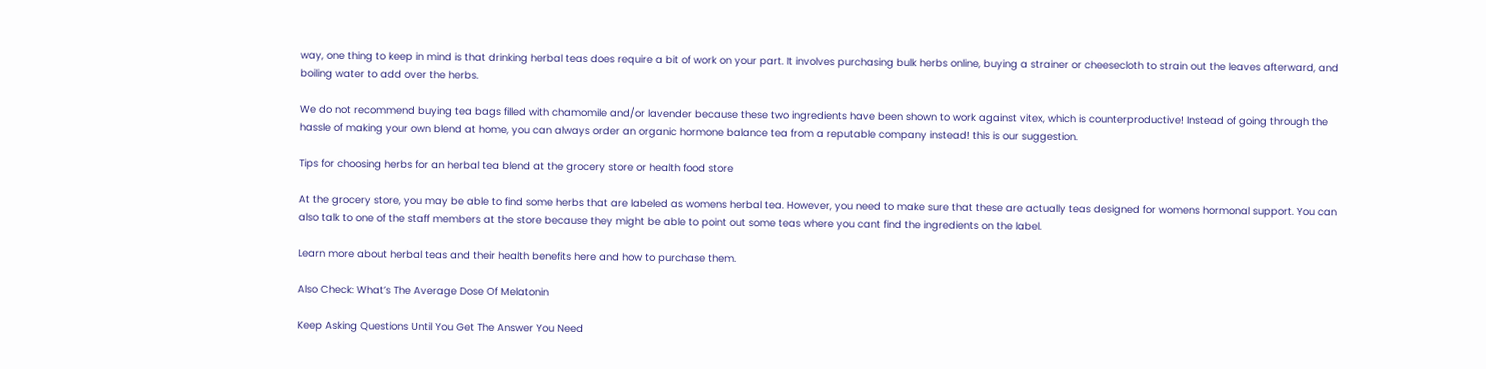way, one thing to keep in mind is that drinking herbal teas does require a bit of work on your part. It involves purchasing bulk herbs online, buying a strainer or cheesecloth to strain out the leaves afterward, and boiling water to add over the herbs.

We do not recommend buying tea bags filled with chamomile and/or lavender because these two ingredients have been shown to work against vitex, which is counterproductive! Instead of going through the hassle of making your own blend at home, you can always order an organic hormone balance tea from a reputable company instead! this is our suggestion.

Tips for choosing herbs for an herbal tea blend at the grocery store or health food store

At the grocery store, you may be able to find some herbs that are labeled as womens herbal tea. However, you need to make sure that these are actually teas designed for womens hormonal support. You can also talk to one of the staff members at the store because they might be able to point out some teas where you cant find the ingredients on the label.

Learn more about herbal teas and their health benefits here and how to purchase them.

Also Check: What’s The Average Dose Of Melatonin

Keep Asking Questions Until You Get The Answer You Need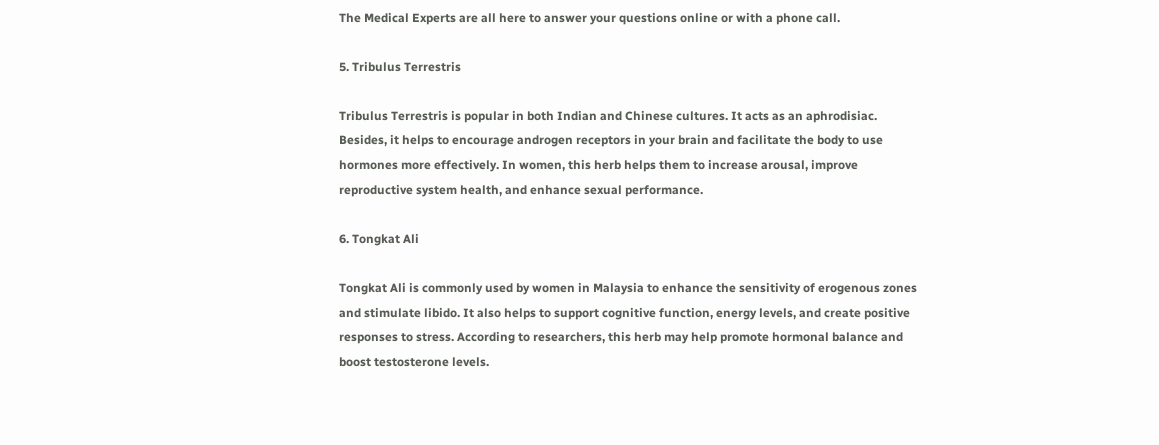The Medical Experts are all here to answer your questions online or with a phone call.

5. Tribulus Terrestris

Tribulus Terrestris is popular in both Indian and Chinese cultures. It acts as an aphrodisiac. Besides, it helps to encourage androgen receptors in your brain and facilitate the body to use hormones more effectively. In women, this herb helps them to increase arousal, improve reproductive system health, and enhance sexual performance.

6. Tongkat Ali

Tongkat Ali is commonly used by women in Malaysia to enhance the sensitivity of erogenous zones and stimulate libido. It also helps to support cognitive function, energy levels, and create positive responses to stress. According to researchers, this herb may help promote hormonal balance and boost testosterone levels.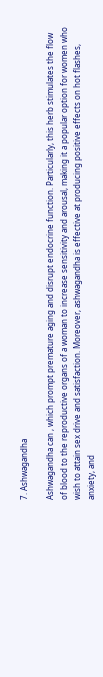7. Ashwagandha

Ashwagandha can , which prompt premature aging and disrupt endocrine function. Particularly, this herb stimulates the flow of blood to the reproductive organs of a woman to increase sensitivity and arousal, making it a popular option for women who wish to attain sex drive and satisfaction. Moreover, ashwagandha is effective at producing positive effects on hot flashes, anxiety, and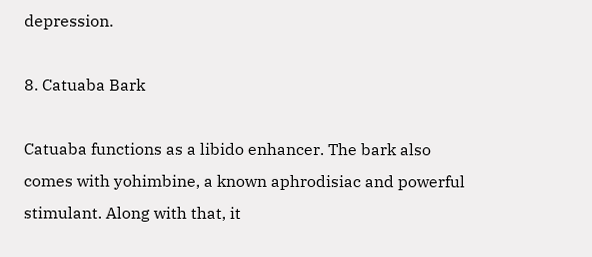depression.

8. Catuaba Bark

Catuaba functions as a libido enhancer. The bark also comes with yohimbine, a known aphrodisiac and powerful stimulant. Along with that, it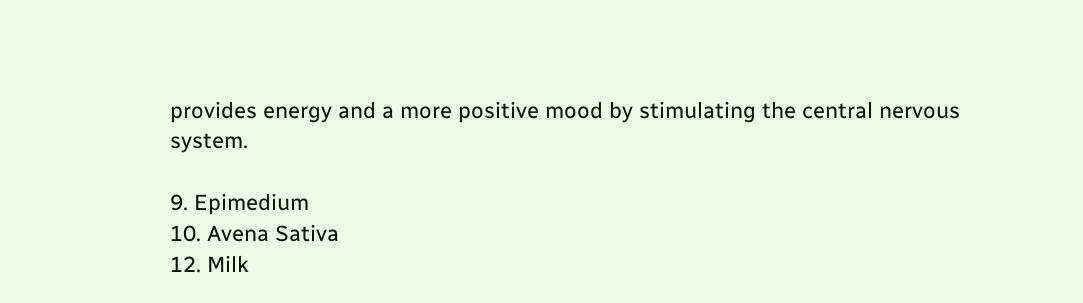provides energy and a more positive mood by stimulating the central nervous system.

9. Epimedium
10. Avena Sativa
12. Milk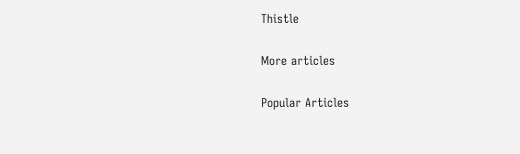Thistle

More articles

Popular Articles